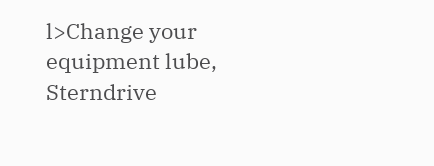l>Change your equipment lube, Sterndrive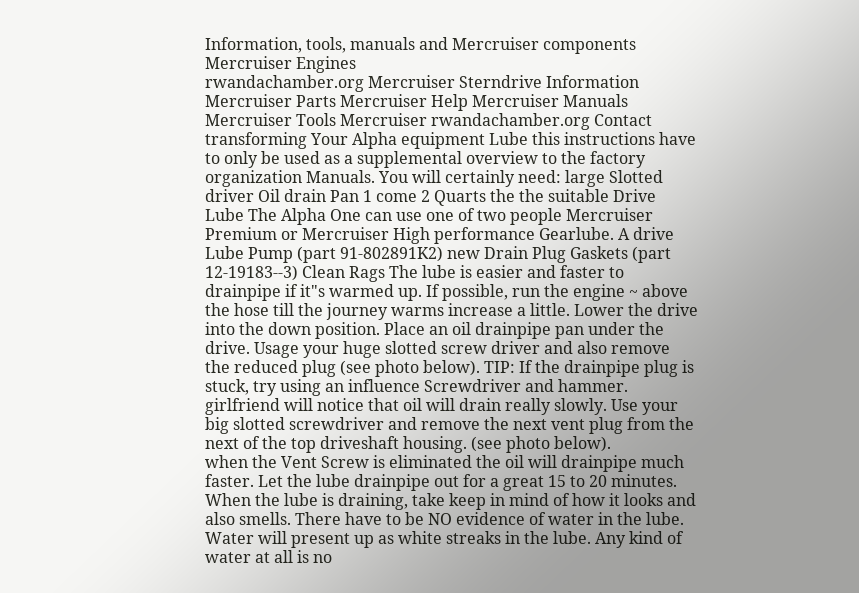Information, tools, manuals and Mercruiser components Mercruiser Engines
rwandachamber.org Mercruiser Sterndrive Information
Mercruiser Parts Mercruiser Help Mercruiser Manuals Mercruiser Tools Mercruiser rwandachamber.org Contact
transforming Your Alpha equipment Lube this instructions have to only be used as a supplemental overview to the factory organization Manuals. You will certainly need: large Slotted driver Oil drain Pan 1 come 2 Quarts the the suitable Drive Lube The Alpha One can use one of two people Mercruiser Premium or Mercruiser High performance Gearlube. A drive Lube Pump (part 91-802891K2) new Drain Plug Gaskets (part 12-19183--3) Clean Rags The lube is easier and faster to drainpipe if it"s warmed up. If possible, run the engine ~ above the hose till the journey warms increase a little. Lower the drive into the down position. Place an oil drainpipe pan under the drive. Usage your huge slotted screw driver and also remove the reduced plug (see photo below). TIP: If the drainpipe plug is stuck, try using an influence Screwdriver and hammer.
girlfriend will notice that oil will drain really slowly. Use your big slotted screwdriver and remove the next vent plug from the next of the top driveshaft housing. (see photo below).
when the Vent Screw is eliminated the oil will drainpipe much faster. Let the lube drainpipe out for a great 15 to 20 minutes. When the lube is draining, take keep in mind of how it looks and also smells. There have to be NO evidence of water in the lube. Water will present up as white streaks in the lube. Any kind of water at all is no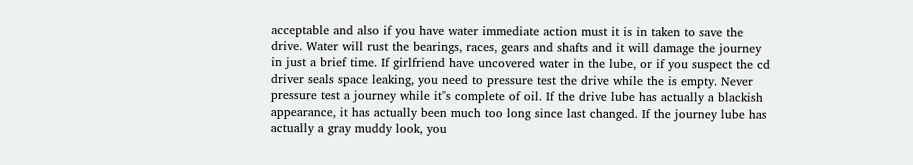acceptable and also if you have water immediate action must it is in taken to save the drive. Water will rust the bearings, races, gears and shafts and it will damage the journey in just a brief time. If girlfriend have uncovered water in the lube, or if you suspect the cd driver seals space leaking, you need to pressure test the drive while the is empty. Never pressure test a journey while it"s complete of oil. If the drive lube has actually a blackish appearance, it has actually been much too long since last changed. If the journey lube has actually a gray muddy look, you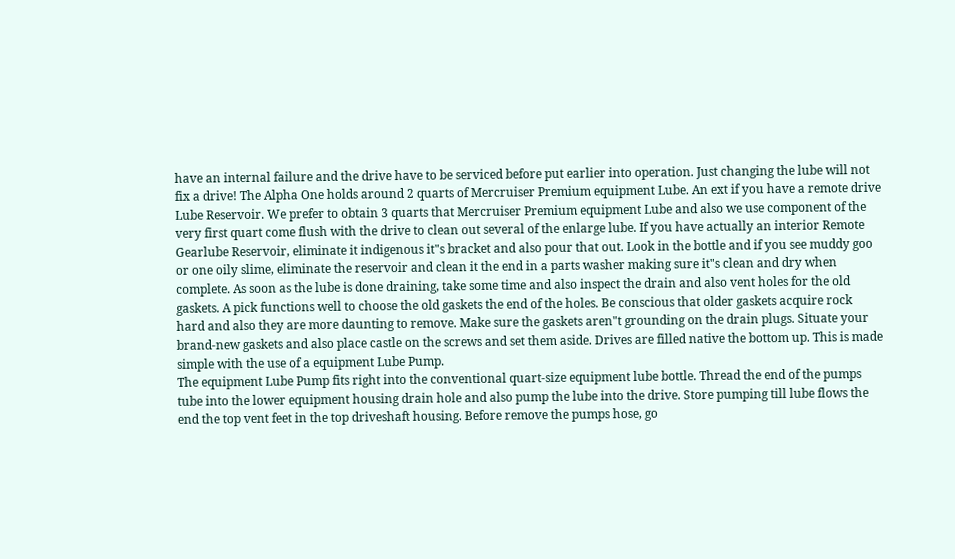have an internal failure and the drive have to be serviced before put earlier into operation. Just changing the lube will not fix a drive! The Alpha One holds around 2 quarts of Mercruiser Premium equipment Lube. An ext if you have a remote drive Lube Reservoir. We prefer to obtain 3 quarts that Mercruiser Premium equipment Lube and also we use component of the very first quart come flush with the drive to clean out several of the enlarge lube. If you have actually an interior Remote Gearlube Reservoir, eliminate it indigenous it"s bracket and also pour that out. Look in the bottle and if you see muddy goo or one oily slime, eliminate the reservoir and clean it the end in a parts washer making sure it"s clean and dry when complete. As soon as the lube is done draining, take some time and also inspect the drain and also vent holes for the old gaskets. A pick functions well to choose the old gaskets the end of the holes. Be conscious that older gaskets acquire rock hard and also they are more daunting to remove. Make sure the gaskets aren"t grounding on the drain plugs. Situate your brand-new gaskets and also place castle on the screws and set them aside. Drives are filled native the bottom up. This is made simple with the use of a equipment Lube Pump.
The equipment Lube Pump fits right into the conventional quart-size equipment lube bottle. Thread the end of the pumps tube into the lower equipment housing drain hole and also pump the lube into the drive. Store pumping till lube flows the end the top vent feet in the top driveshaft housing. Before remove the pumps hose, go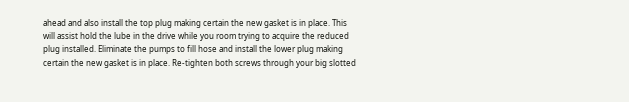ahead and also install the top plug making certain the new gasket is in place. This will assist hold the lube in the drive while you room trying to acquire the reduced plug installed. Eliminate the pumps to fill hose and install the lower plug making certain the new gasket is in place. Re-tighten both screws through your big slotted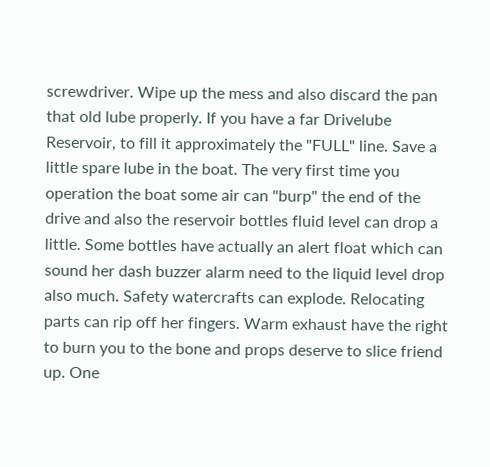screwdriver. Wipe up the mess and also discard the pan that old lube properly. If you have a far Drivelube Reservoir, to fill it approximately the "FULL" line. Save a little spare lube in the boat. The very first time you operation the boat some air can "burp" the end of the drive and also the reservoir bottles fluid level can drop a little. Some bottles have actually an alert float which can sound her dash buzzer alarm need to the liquid level drop also much. Safety watercrafts can explode. Relocating parts can rip off her fingers. Warm exhaust have the right to burn you to the bone and props deserve to slice friend up. One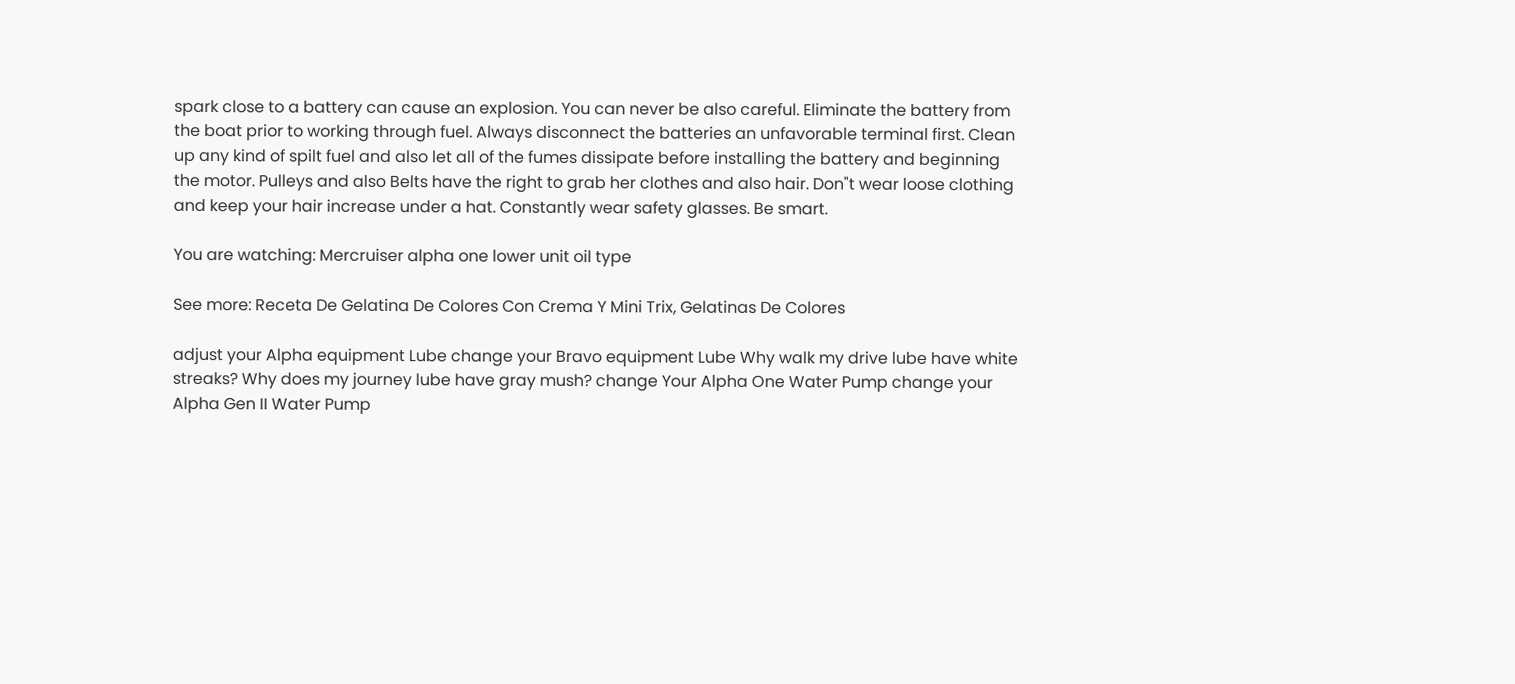spark close to a battery can cause an explosion. You can never be also careful. Eliminate the battery from the boat prior to working through fuel. Always disconnect the batteries an unfavorable terminal first. Clean up any kind of spilt fuel and also let all of the fumes dissipate before installing the battery and beginning the motor. Pulleys and also Belts have the right to grab her clothes and also hair. Don"t wear loose clothing and keep your hair increase under a hat. Constantly wear safety glasses. Be smart.

You are watching: Mercruiser alpha one lower unit oil type

See more: Receta De Gelatina De Colores Con Crema Y Mini Trix, Gelatinas De Colores

adjust your Alpha equipment Lube change your Bravo equipment Lube Why walk my drive lube have white streaks? Why does my journey lube have gray mush? change Your Alpha One Water Pump change your Alpha Gen II Water Pump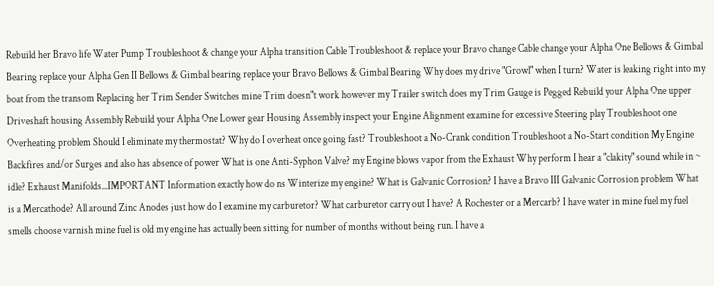Rebuild her Bravo life Water Pump Troubleshoot & change your Alpha transition Cable Troubleshoot & replace your Bravo change Cable change your Alpha One Bellows & Gimbal Bearing replace your Alpha Gen II Bellows & Gimbal bearing replace your Bravo Bellows & Gimbal Bearing Why does my drive "Growl" when I turn? Water is leaking right into my boat from the transom Replacing her Trim Sender Switches mine Trim doesn"t work however my Trailer switch does my Trim Gauge is Pegged Rebuild your Alpha One upper Driveshaft housing Assembly Rebuild your Alpha One Lower gear Housing Assembly inspect your Engine Alignment examine for excessive Steering play Troubleshoot one Overheating problem Should I eliminate my thermostat? Why do I overheat once going fast? Troubleshoot a No-Crank condition Troubleshoot a No-Start condition My Engine Backfires and/or Surges and also has absence of power What is one Anti-Syphon Valve? my Engine blows vapor from the Exhaust Why perform I hear a "clakity" sound while in ~ idle? Exhaust Manifolds...IMPORTANT Information exactly how do ns Winterize my engine? What is Galvanic Corrosion? I have a Bravo III Galvanic Corrosion problem What is a Mercathode? All around Zinc Anodes just how do I examine my carburetor? What carburetor carry out I have? A Rochester or a Mercarb? I have water in mine fuel my fuel smells choose varnish mine fuel is old my engine has actually been sitting for number of months without being run. I have a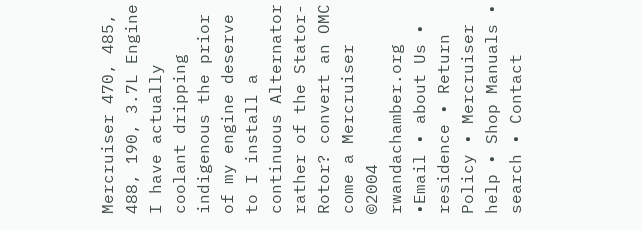Mercruiser 470, 485, 488, 190, 3.7L Engine I have actually coolant dripping indigenous the prior of my engine deserve to I install a continuous Alternator rather of the Stator-Rotor? convert an OMC come a Mercruiser
©2004 rwandachamber.org •Email • about Us • residence • Return Policy • Mercruiser help • Shop Manuals • search • Contact